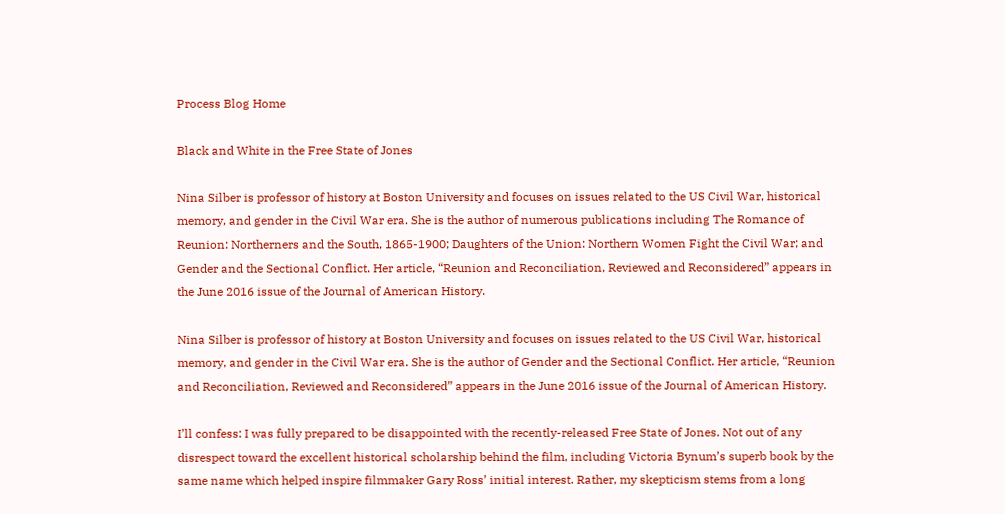Process Blog Home

Black and White in the Free State of Jones

Nina Silber is professor of history at Boston University and focuses on issues related to the US Civil War, historical memory, and gender in the Civil War era. She is the author of numerous publications including The Romance of Reunion: Northerners and the South, 1865-1900; Daughters of the Union: Northern Women Fight the Civil War; and Gender and the Sectional Conflict. Her article, “Reunion and Reconciliation, Reviewed and Reconsidered” appears in the June 2016 issue of the Journal of American History.

Nina Silber is professor of history at Boston University and focuses on issues related to the US Civil War, historical memory, and gender in the Civil War era. She is the author of Gender and the Sectional Conflict. Her article, “Reunion and Reconciliation, Reviewed and Reconsidered” appears in the June 2016 issue of the Journal of American History.

I’ll confess: I was fully prepared to be disappointed with the recently-released Free State of Jones. Not out of any disrespect toward the excellent historical scholarship behind the film, including Victoria Bynum’s superb book by the same name which helped inspire filmmaker Gary Ross’ initial interest. Rather, my skepticism stems from a long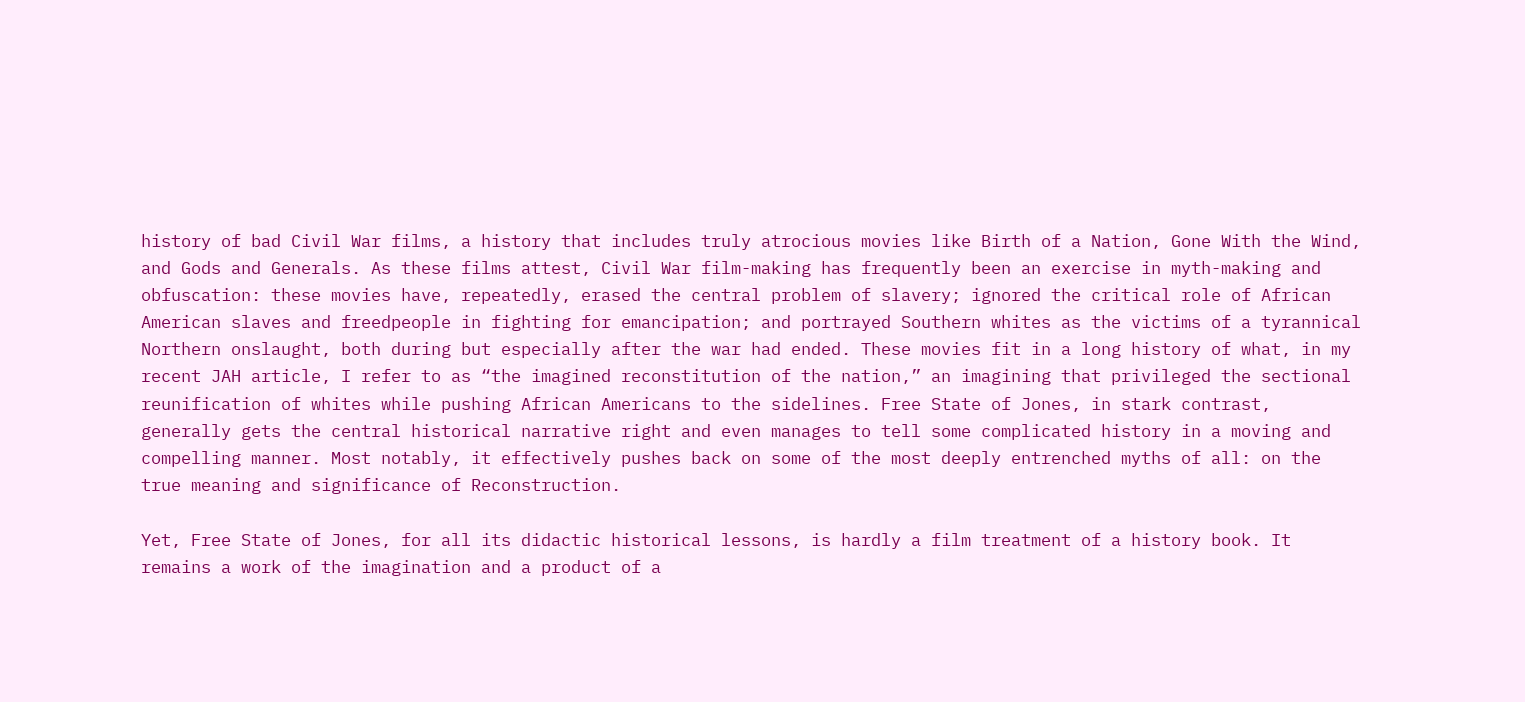history of bad Civil War films, a history that includes truly atrocious movies like Birth of a Nation, Gone With the Wind, and Gods and Generals. As these films attest, Civil War film-making has frequently been an exercise in myth-making and obfuscation: these movies have, repeatedly, erased the central problem of slavery; ignored the critical role of African American slaves and freedpeople in fighting for emancipation; and portrayed Southern whites as the victims of a tyrannical Northern onslaught, both during but especially after the war had ended. These movies fit in a long history of what, in my recent JAH article, I refer to as “the imagined reconstitution of the nation,” an imagining that privileged the sectional reunification of whites while pushing African Americans to the sidelines. Free State of Jones, in stark contrast, generally gets the central historical narrative right and even manages to tell some complicated history in a moving and compelling manner. Most notably, it effectively pushes back on some of the most deeply entrenched myths of all: on the true meaning and significance of Reconstruction.

Yet, Free State of Jones, for all its didactic historical lessons, is hardly a film treatment of a history book. It remains a work of the imagination and a product of a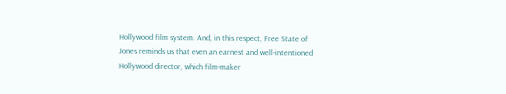Hollywood film system. And, in this respect, Free State of Jones reminds us that even an earnest and well-intentioned Hollywood director, which film-maker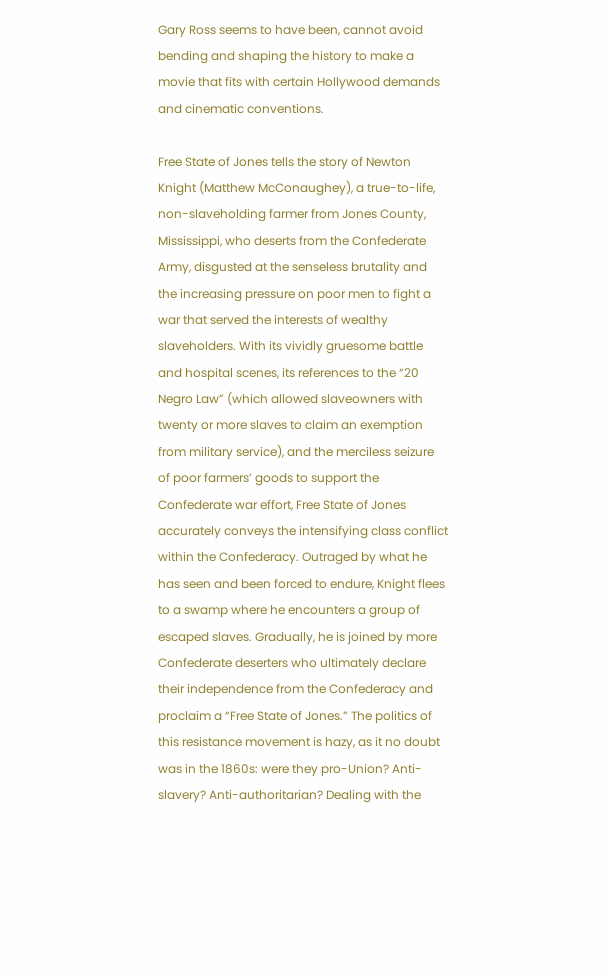Gary Ross seems to have been, cannot avoid bending and shaping the history to make a movie that fits with certain Hollywood demands and cinematic conventions.

Free State of Jones tells the story of Newton Knight (Matthew McConaughey), a true-to-life, non-slaveholding farmer from Jones County, Mississippi, who deserts from the Confederate Army, disgusted at the senseless brutality and the increasing pressure on poor men to fight a war that served the interests of wealthy slaveholders. With its vividly gruesome battle and hospital scenes, its references to the “20 Negro Law” (which allowed slaveowners with twenty or more slaves to claim an exemption from military service), and the merciless seizure of poor farmers’ goods to support the Confederate war effort, Free State of Jones accurately conveys the intensifying class conflict within the Confederacy. Outraged by what he has seen and been forced to endure, Knight flees to a swamp where he encounters a group of escaped slaves. Gradually, he is joined by more Confederate deserters who ultimately declare their independence from the Confederacy and proclaim a “Free State of Jones.” The politics of this resistance movement is hazy, as it no doubt was in the 1860s: were they pro-Union? Anti-slavery? Anti-authoritarian? Dealing with the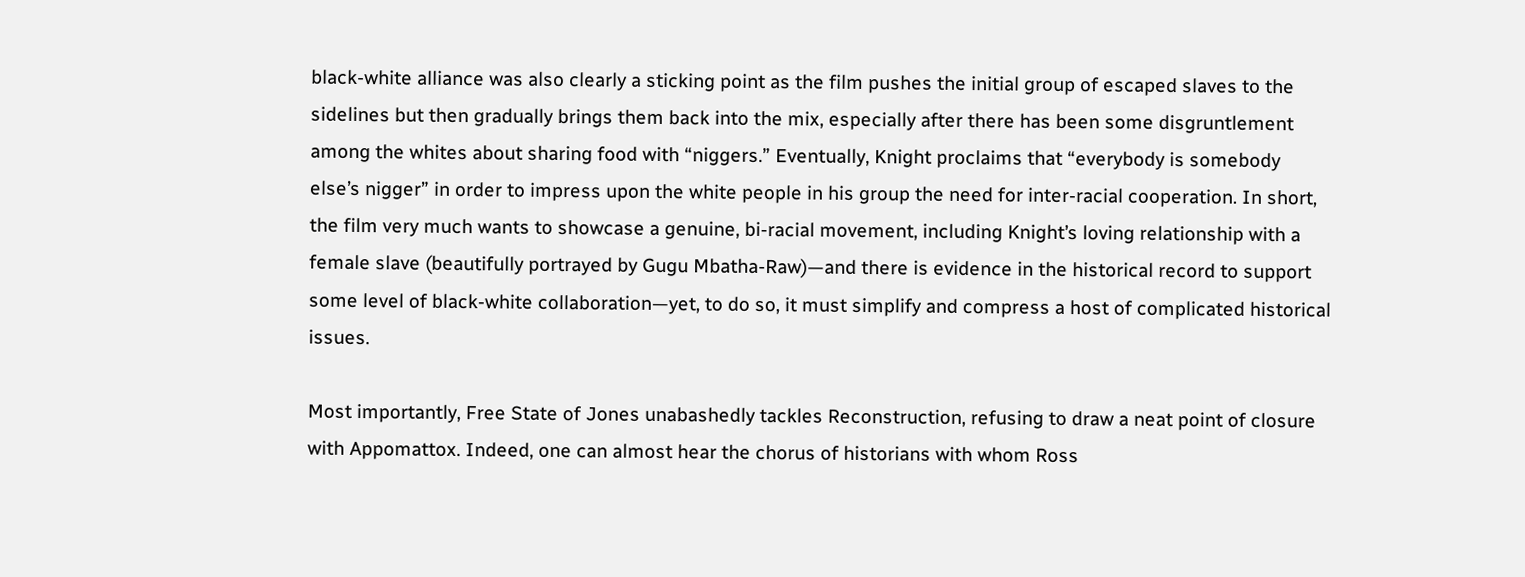black-white alliance was also clearly a sticking point as the film pushes the initial group of escaped slaves to the sidelines but then gradually brings them back into the mix, especially after there has been some disgruntlement among the whites about sharing food with “niggers.” Eventually, Knight proclaims that “everybody is somebody else’s nigger” in order to impress upon the white people in his group the need for inter-racial cooperation. In short, the film very much wants to showcase a genuine, bi-racial movement, including Knight’s loving relationship with a female slave (beautifully portrayed by Gugu Mbatha-Raw)—and there is evidence in the historical record to support some level of black-white collaboration—yet, to do so, it must simplify and compress a host of complicated historical issues.

Most importantly, Free State of Jones unabashedly tackles Reconstruction, refusing to draw a neat point of closure with Appomattox. Indeed, one can almost hear the chorus of historians with whom Ross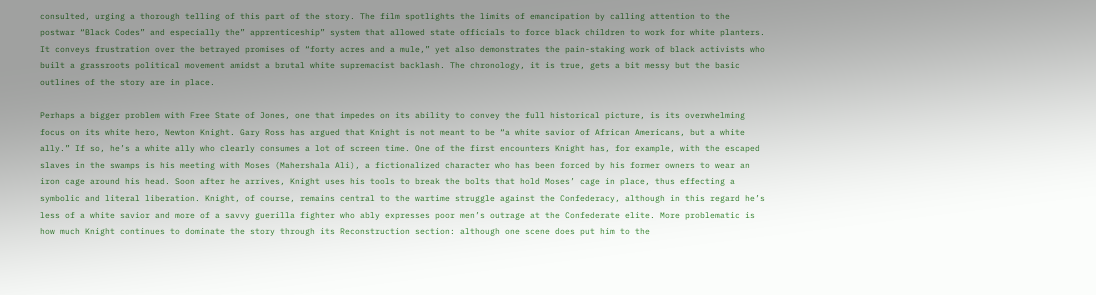consulted, urging a thorough telling of this part of the story. The film spotlights the limits of emancipation by calling attention to the postwar “Black Codes” and especially the” apprenticeship” system that allowed state officials to force black children to work for white planters. It conveys frustration over the betrayed promises of “forty acres and a mule,” yet also demonstrates the pain-staking work of black activists who built a grassroots political movement amidst a brutal white supremacist backlash. The chronology, it is true, gets a bit messy but the basic outlines of the story are in place.

Perhaps a bigger problem with Free State of Jones, one that impedes on its ability to convey the full historical picture, is its overwhelming focus on its white hero, Newton Knight. Gary Ross has argued that Knight is not meant to be “a white savior of African Americans, but a white ally.” If so, he’s a white ally who clearly consumes a lot of screen time. One of the first encounters Knight has, for example, with the escaped slaves in the swamps is his meeting with Moses (Mahershala Ali), a fictionalized character who has been forced by his former owners to wear an iron cage around his head. Soon after he arrives, Knight uses his tools to break the bolts that hold Moses’ cage in place, thus effecting a symbolic and literal liberation. Knight, of course, remains central to the wartime struggle against the Confederacy, although in this regard he’s less of a white savior and more of a savvy guerilla fighter who ably expresses poor men’s outrage at the Confederate elite. More problematic is how much Knight continues to dominate the story through its Reconstruction section: although one scene does put him to the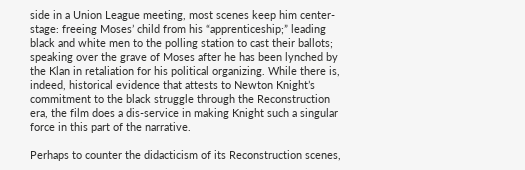side in a Union League meeting, most scenes keep him center-stage: freeing Moses’ child from his “apprenticeship;” leading black and white men to the polling station to cast their ballots; speaking over the grave of Moses after he has been lynched by the Klan in retaliation for his political organizing. While there is, indeed, historical evidence that attests to Newton Knight’s commitment to the black struggle through the Reconstruction era, the film does a dis-service in making Knight such a singular force in this part of the narrative.

Perhaps to counter the didacticism of its Reconstruction scenes,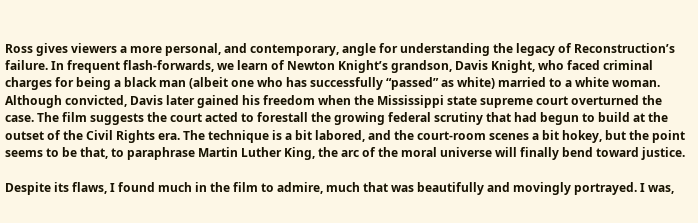Ross gives viewers a more personal, and contemporary, angle for understanding the legacy of Reconstruction’s failure. In frequent flash-forwards, we learn of Newton Knight’s grandson, Davis Knight, who faced criminal charges for being a black man (albeit one who has successfully “passed” as white) married to a white woman. Although convicted, Davis later gained his freedom when the Mississippi state supreme court overturned the case. The film suggests the court acted to forestall the growing federal scrutiny that had begun to build at the outset of the Civil Rights era. The technique is a bit labored, and the court-room scenes a bit hokey, but the point seems to be that, to paraphrase Martin Luther King, the arc of the moral universe will finally bend toward justice.

Despite its flaws, I found much in the film to admire, much that was beautifully and movingly portrayed. I was,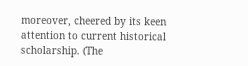moreover, cheered by its keen attention to current historical scholarship. (The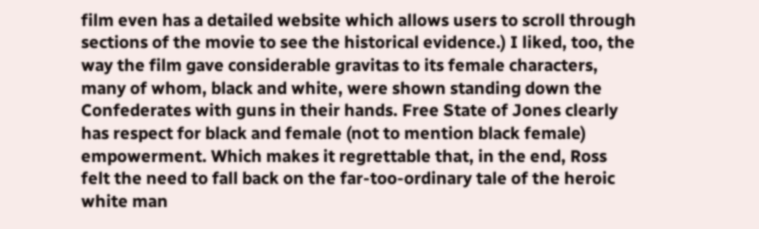film even has a detailed website which allows users to scroll through sections of the movie to see the historical evidence.) I liked, too, the way the film gave considerable gravitas to its female characters, many of whom, black and white, were shown standing down the Confederates with guns in their hands. Free State of Jones clearly has respect for black and female (not to mention black female) empowerment. Which makes it regrettable that, in the end, Ross felt the need to fall back on the far-too-ordinary tale of the heroic white man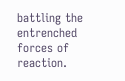battling the entrenched forces of reaction.